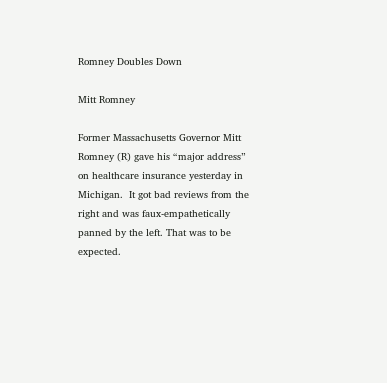Romney Doubles Down

Mitt Romney

Former Massachusetts Governor Mitt Romney (R) gave his “major address” on healthcare insurance yesterday in Michigan.  It got bad reviews from the right and was faux-empathetically panned by the left. That was to be expected.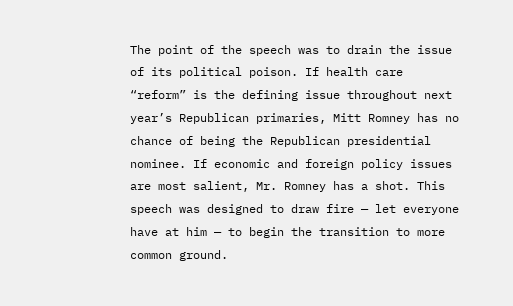The point of the speech was to drain the issue of its political poison. If health care “reform” is the defining issue throughout next year’s Republican primaries, Mitt Romney has no chance of being the Republican presidential nominee. If economic and foreign policy issues are most salient, Mr. Romney has a shot. This speech was designed to draw fire — let everyone have at him — to begin the transition to more common ground.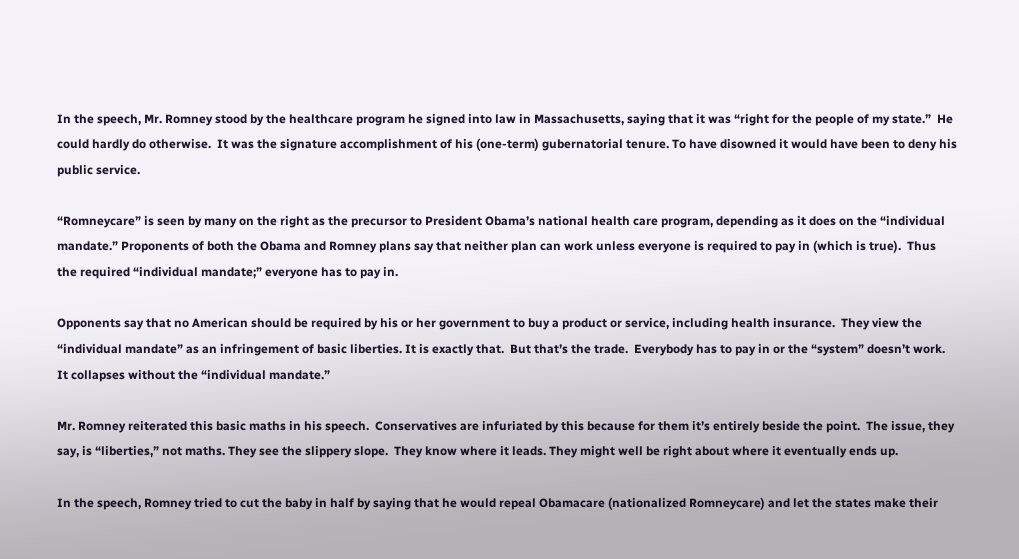In the speech, Mr. Romney stood by the healthcare program he signed into law in Massachusetts, saying that it was “right for the people of my state.”  He could hardly do otherwise.  It was the signature accomplishment of his (one-term) gubernatorial tenure. To have disowned it would have been to deny his public service.

“Romneycare” is seen by many on the right as the precursor to President Obama’s national health care program, depending as it does on the “individual mandate.” Proponents of both the Obama and Romney plans say that neither plan can work unless everyone is required to pay in (which is true).  Thus the required “individual mandate;” everyone has to pay in.

Opponents say that no American should be required by his or her government to buy a product or service, including health insurance.  They view the “individual mandate” as an infringement of basic liberties. It is exactly that.  But that’s the trade.  Everybody has to pay in or the “system” doesn’t work.  It collapses without the “individual mandate.”

Mr. Romney reiterated this basic maths in his speech.  Conservatives are infuriated by this because for them it’s entirely beside the point.  The issue, they say, is “liberties,” not maths. They see the slippery slope.  They know where it leads. They might well be right about where it eventually ends up.

In the speech, Romney tried to cut the baby in half by saying that he would repeal Obamacare (nationalized Romneycare) and let the states make their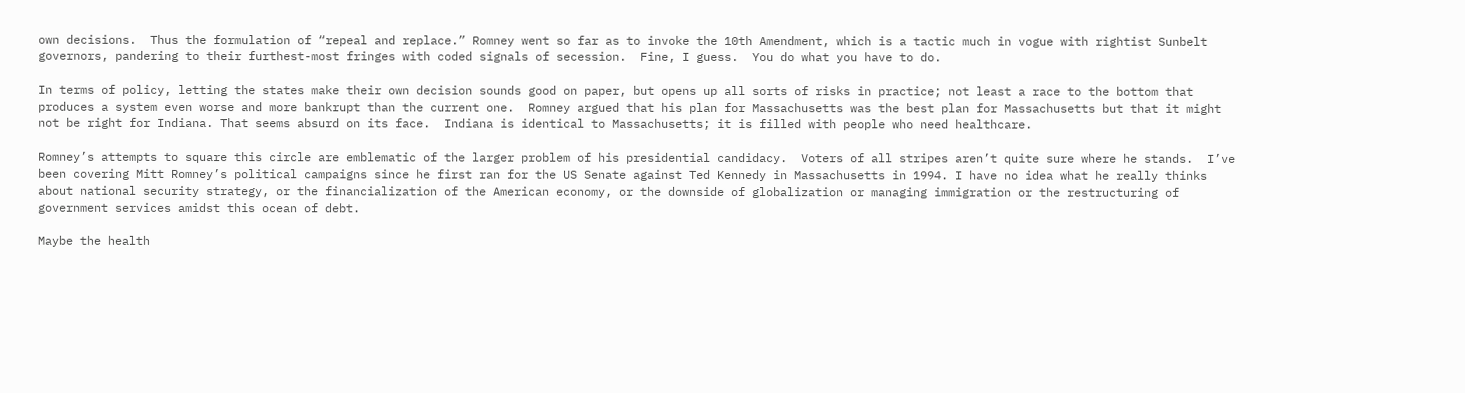own decisions.  Thus the formulation of “repeal and replace.” Romney went so far as to invoke the 10th Amendment, which is a tactic much in vogue with rightist Sunbelt governors, pandering to their furthest-most fringes with coded signals of secession.  Fine, I guess.  You do what you have to do.

In terms of policy, letting the states make their own decision sounds good on paper, but opens up all sorts of risks in practice; not least a race to the bottom that produces a system even worse and more bankrupt than the current one.  Romney argued that his plan for Massachusetts was the best plan for Massachusetts but that it might not be right for Indiana. That seems absurd on its face.  Indiana is identical to Massachusetts; it is filled with people who need healthcare.

Romney’s attempts to square this circle are emblematic of the larger problem of his presidential candidacy.  Voters of all stripes aren’t quite sure where he stands.  I’ve been covering Mitt Romney’s political campaigns since he first ran for the US Senate against Ted Kennedy in Massachusetts in 1994. I have no idea what he really thinks about national security strategy, or the financialization of the American economy, or the downside of globalization or managing immigration or the restructuring of government services amidst this ocean of debt.

Maybe the health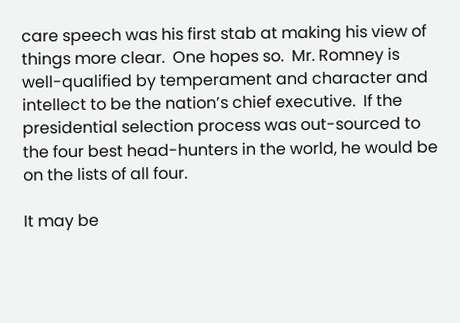care speech was his first stab at making his view of things more clear.  One hopes so.  Mr. Romney is well-qualified by temperament and character and intellect to be the nation’s chief executive.  If the presidential selection process was out-sourced to the four best head-hunters in the world, he would be on the lists of all four.

It may be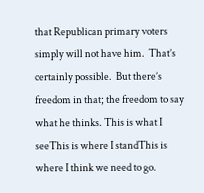that Republican primary voters simply will not have him.  That’s certainly possible.  But there’s freedom in that; the freedom to say what he thinks. This is what I seeThis is where I standThis is where I think we need to go.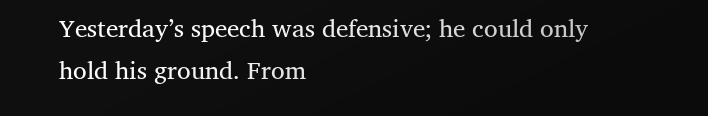Yesterday’s speech was defensive; he could only hold his ground. From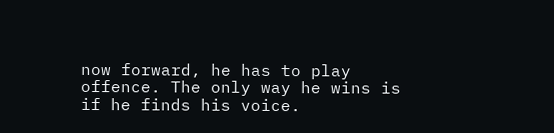now forward, he has to play offence. The only way he wins is if he finds his voice.